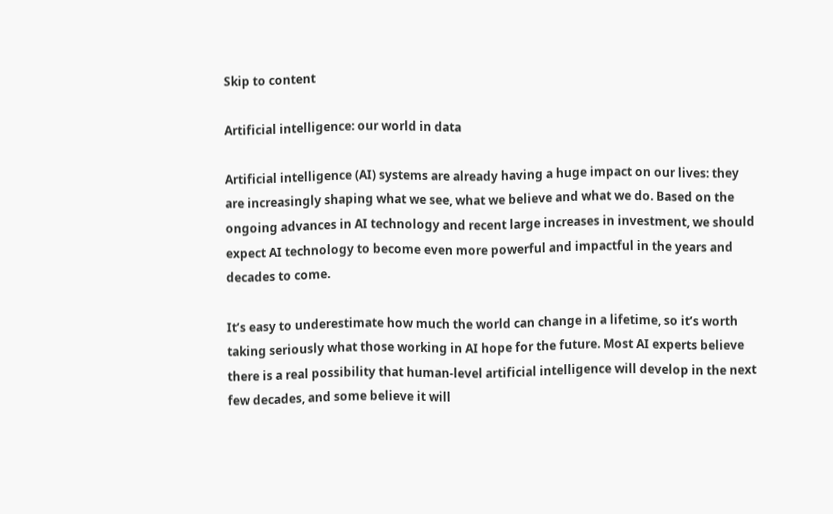Skip to content

Artificial intelligence: our world in data

Artificial intelligence (AI) systems are already having a huge impact on our lives: they are increasingly shaping what we see, what we believe and what we do. Based on the ongoing advances in AI technology and recent large increases in investment, we should expect AI technology to become even more powerful and impactful in the years and decades to come.

It’s easy to underestimate how much the world can change in a lifetime, so it’s worth taking seriously what those working in AI hope for the future. Most AI experts believe there is a real possibility that human-level artificial intelligence will develop in the next few decades, and some believe it will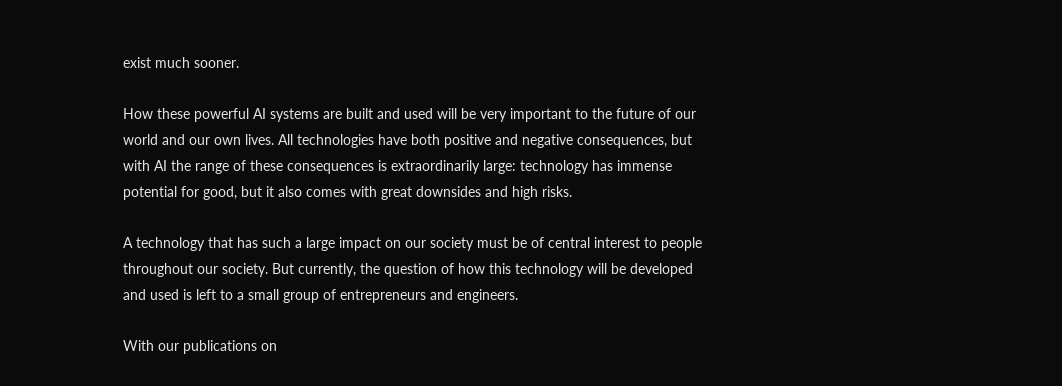exist much sooner.

How these powerful AI systems are built and used will be very important to the future of our world and our own lives. All technologies have both positive and negative consequences, but with AI the range of these consequences is extraordinarily large: technology has immense potential for good, but it also comes with great downsides and high risks.

A technology that has such a large impact on our society must be of central interest to people throughout our society. But currently, the question of how this technology will be developed and used is left to a small group of entrepreneurs and engineers.

With our publications on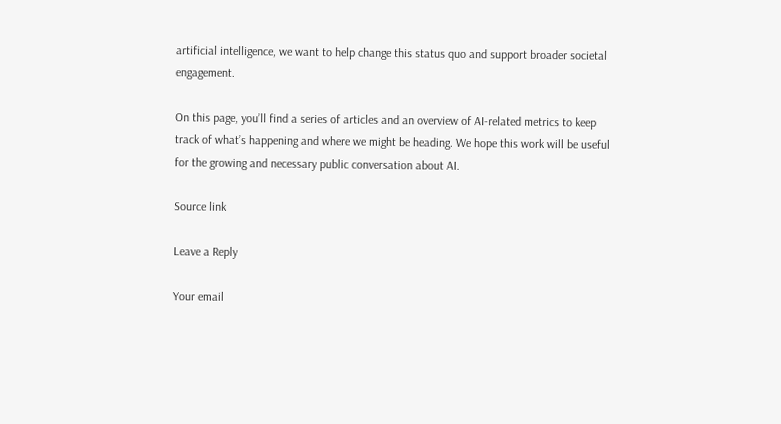artificial intelligence, we want to help change this status quo and support broader societal engagement.

On this page, you’ll find a series of articles and an overview of AI-related metrics to keep track of what’s happening and where we might be heading. We hope this work will be useful for the growing and necessary public conversation about AI.

Source link

Leave a Reply

Your email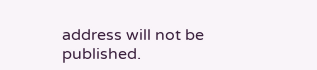address will not be published.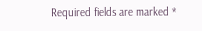Required fields are marked *